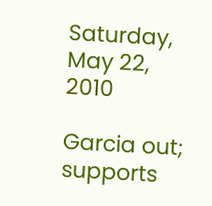Saturday, May 22, 2010

Garcia out; supports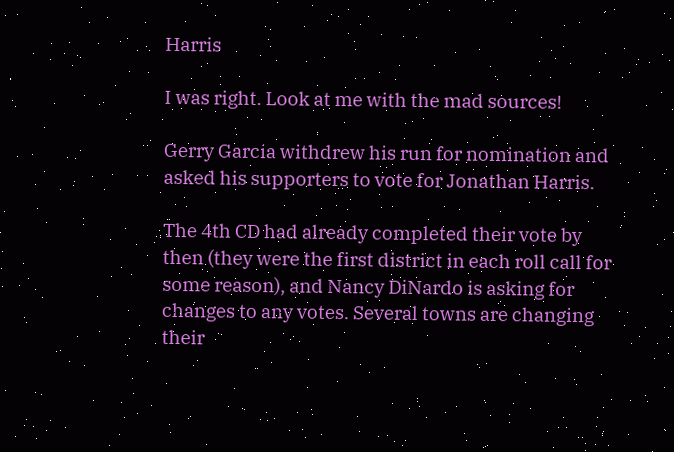Harris

I was right. Look at me with the mad sources!

Gerry Garcia withdrew his run for nomination and asked his supporters to vote for Jonathan Harris.

The 4th CD had already completed their vote by then (they were the first district in each roll call for some reason), and Nancy DiNardo is asking for changes to any votes. Several towns are changing their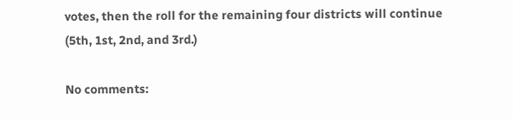votes, then the roll for the remaining four districts will continue (5th, 1st, 2nd, and 3rd.)

No comments: